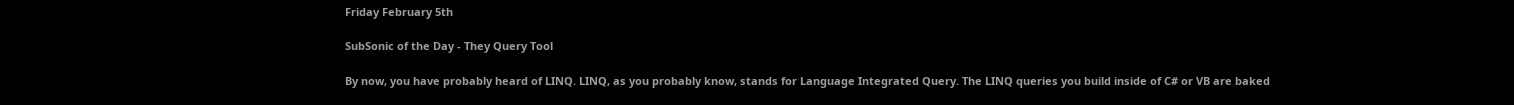Friday February 5th

SubSonic of the Day - They Query Tool

By now, you have probably heard of LINQ. LINQ, as you probably know, stands for Language Integrated Query. The LINQ queries you build inside of C# or VB are baked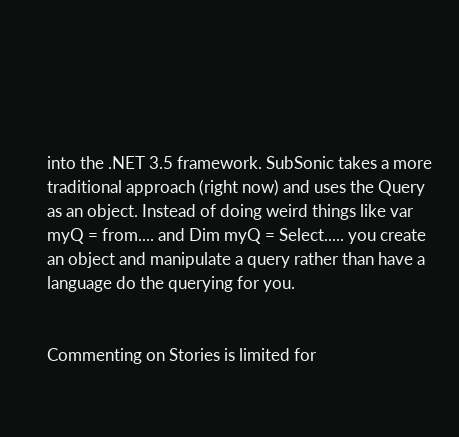into the .NET 3.5 framework. SubSonic takes a more traditional approach (right now) and uses the Query as an object. Instead of doing weird things like var myQ = from.... and Dim myQ = Select..... you create an object and manipulate a query rather than have a language do the querying for you.


Commenting on Stories is limited for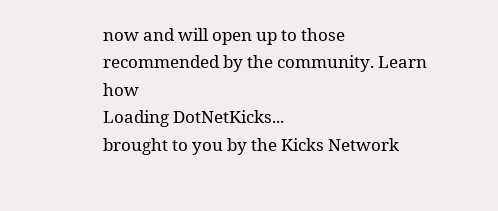now and will open up to those recommended by the community. Learn how
Loading DotNetKicks...
brought to you by the Kicks Network